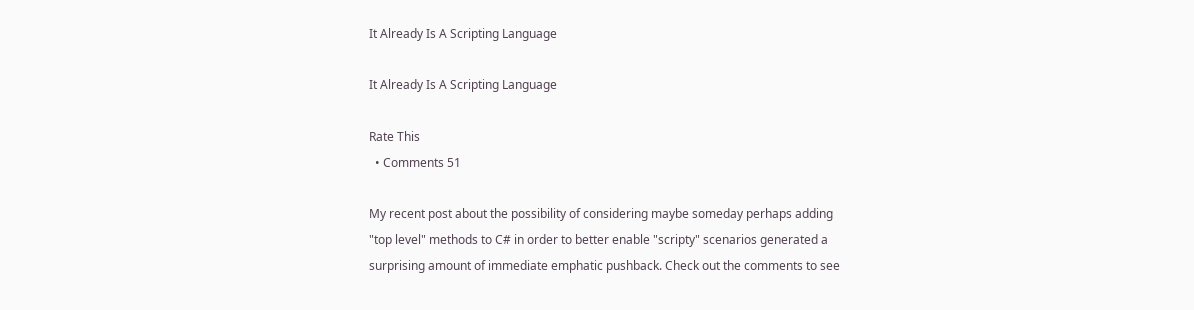It Already Is A Scripting Language

It Already Is A Scripting Language

Rate This
  • Comments 51

My recent post about the possibility of considering maybe someday perhaps adding "top level" methods to C# in order to better enable "scripty" scenarios generated a surprising amount of immediate emphatic pushback. Check out the comments to see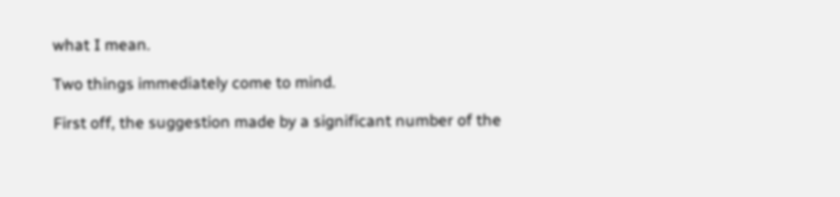what I mean.

Two things immediately come to mind.

First off, the suggestion made by a significant number of the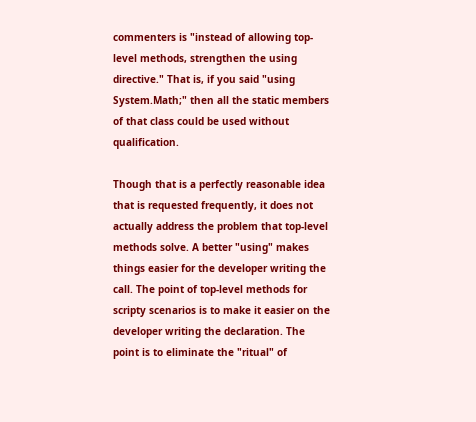commenters is "instead of allowing top-level methods, strengthen the using directive." That is, if you said "using System.Math;" then all the static members of that class could be used without qualification.

Though that is a perfectly reasonable idea that is requested frequently, it does not actually address the problem that top-level methods solve. A better "using" makes things easier for the developer writing the call. The point of top-level methods for scripty scenarios is to make it easier on the developer writing the declaration. The point is to eliminate the "ritual" of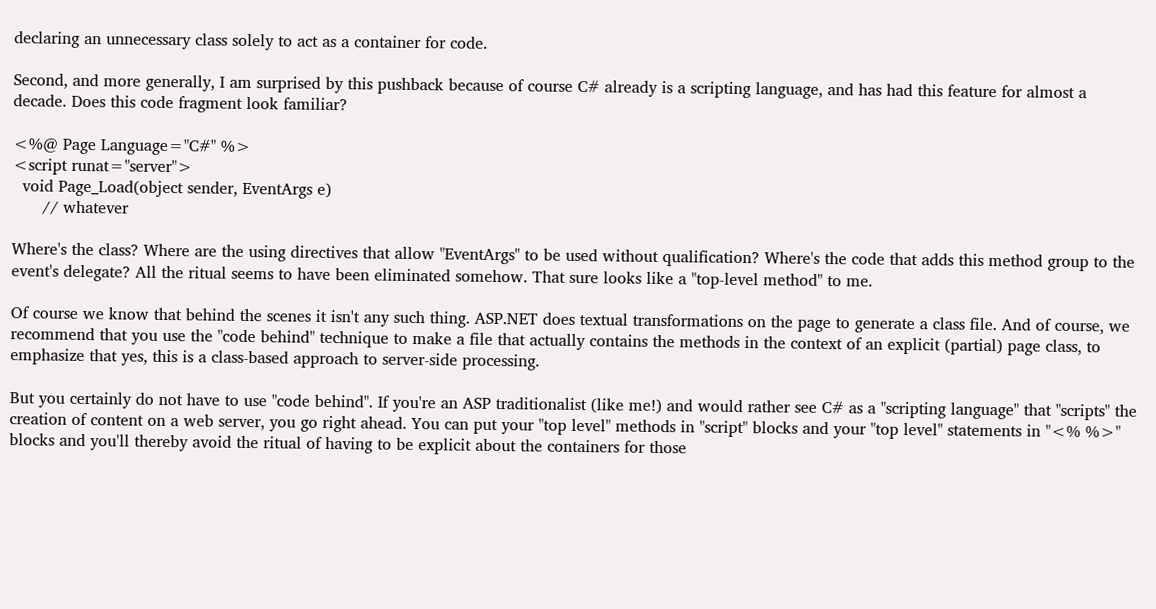declaring an unnecessary class solely to act as a container for code.

Second, and more generally, I am surprised by this pushback because of course C# already is a scripting language, and has had this feature for almost a decade. Does this code fragment look familiar?

<%@ Page Language="C#" %>
<script runat="server">
  void Page_Load(object sender, EventArgs e)
      // whatever

Where's the class? Where are the using directives that allow "EventArgs" to be used without qualification? Where's the code that adds this method group to the event's delegate? All the ritual seems to have been eliminated somehow. That sure looks like a "top-level method" to me.

Of course we know that behind the scenes it isn't any such thing. ASP.NET does textual transformations on the page to generate a class file. And of course, we recommend that you use the "code behind" technique to make a file that actually contains the methods in the context of an explicit (partial) page class, to emphasize that yes, this is a class-based approach to server-side processing.

But you certainly do not have to use "code behind". If you're an ASP traditionalist (like me!) and would rather see C# as a "scripting language" that "scripts" the creation of content on a web server, you go right ahead. You can put your "top level" methods in "script" blocks and your "top level" statements in "<% %>" blocks and you'll thereby avoid the ritual of having to be explicit about the containers for those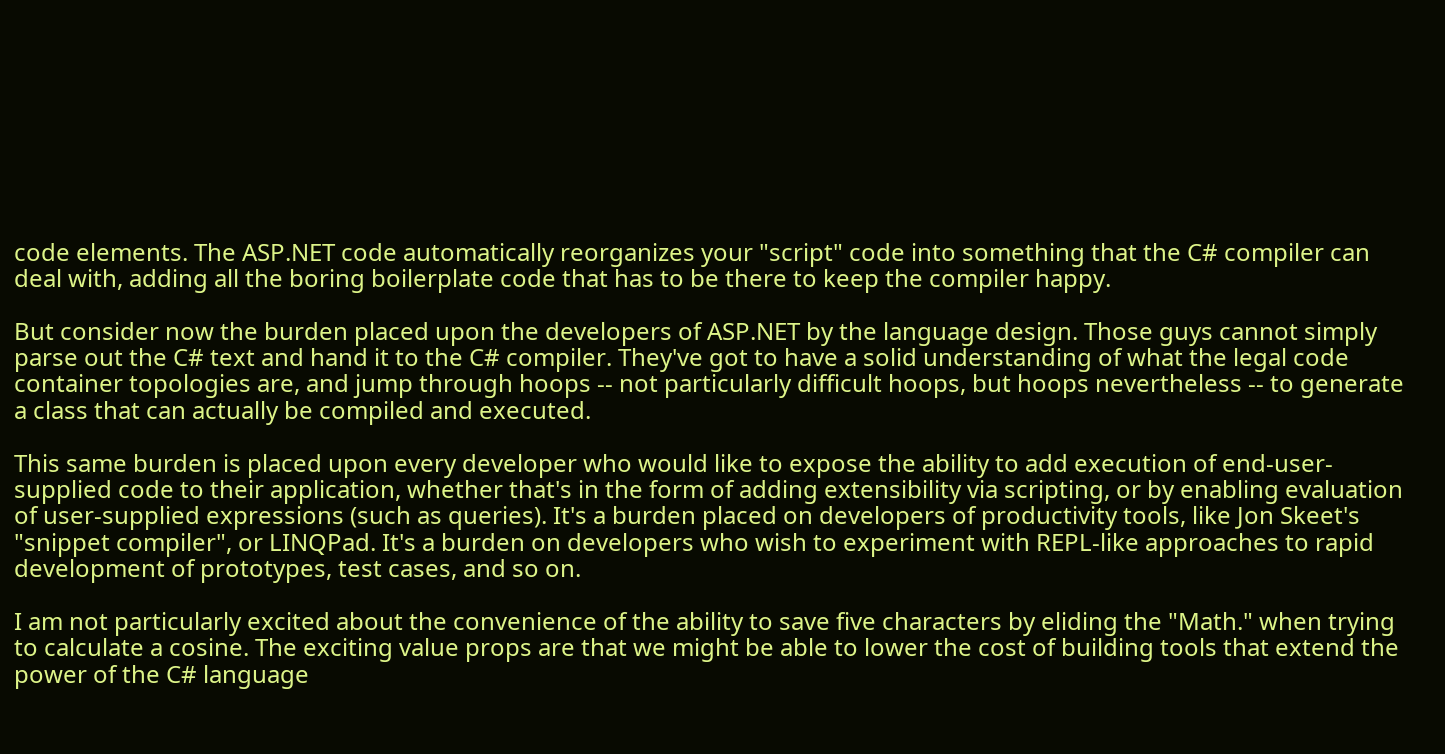code elements. The ASP.NET code automatically reorganizes your "script" code into something that the C# compiler can deal with, adding all the boring boilerplate code that has to be there to keep the compiler happy.

But consider now the burden placed upon the developers of ASP.NET by the language design. Those guys cannot simply parse out the C# text and hand it to the C# compiler. They've got to have a solid understanding of what the legal code container topologies are, and jump through hoops -- not particularly difficult hoops, but hoops nevertheless -- to generate a class that can actually be compiled and executed.

This same burden is placed upon every developer who would like to expose the ability to add execution of end-user-supplied code to their application, whether that's in the form of adding extensibility via scripting, or by enabling evaluation of user-supplied expressions (such as queries). It's a burden placed on developers of productivity tools, like Jon Skeet's "snippet compiler", or LINQPad. It's a burden on developers who wish to experiment with REPL-like approaches to rapid development of prototypes, test cases, and so on.

I am not particularly excited about the convenience of the ability to save five characters by eliding the "Math." when trying to calculate a cosine. The exciting value props are that we might be able to lower the cost of building tools that extend the power of the C# language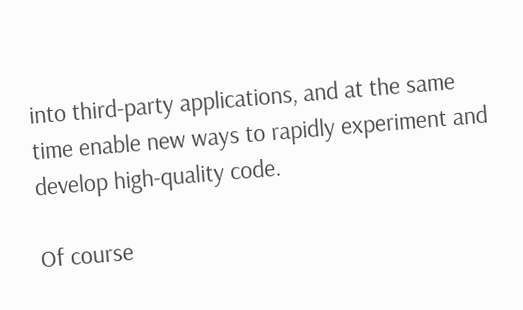into third-party applications, and at the same time enable new ways to rapidly experiment and develop high-quality code.

Of course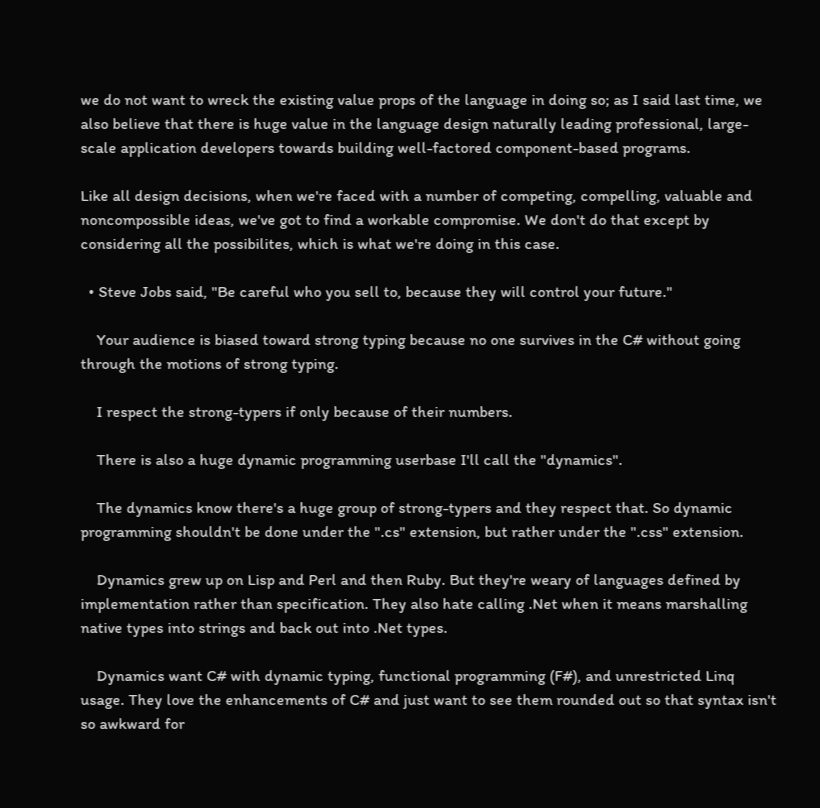we do not want to wreck the existing value props of the language in doing so; as I said last time, we also believe that there is huge value in the language design naturally leading professional, large-scale application developers towards building well-factored component-based programs.

Like all design decisions, when we're faced with a number of competing, compelling, valuable and noncompossible ideas, we've got to find a workable compromise. We don't do that except by considering all the possibilites, which is what we're doing in this case.

  • Steve Jobs said, "Be careful who you sell to, because they will control your future."

    Your audience is biased toward strong typing because no one survives in the C# without going through the motions of strong typing.

    I respect the strong-typers if only because of their numbers.

    There is also a huge dynamic programming userbase I'll call the "dynamics".

    The dynamics know there's a huge group of strong-typers and they respect that. So dynamic programming shouldn't be done under the ".cs" extension, but rather under the ".css" extension.

    Dynamics grew up on Lisp and Perl and then Ruby. But they're weary of languages defined by implementation rather than specification. They also hate calling .Net when it means marshalling native types into strings and back out into .Net types.

    Dynamics want C# with dynamic typing, functional programming (F#), and unrestricted Linq usage. They love the enhancements of C# and just want to see them rounded out so that syntax isn't so awkward for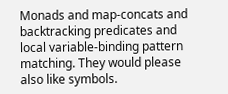Monads and map-concats and backtracking predicates and local variable-binding pattern matching. They would please also like symbols.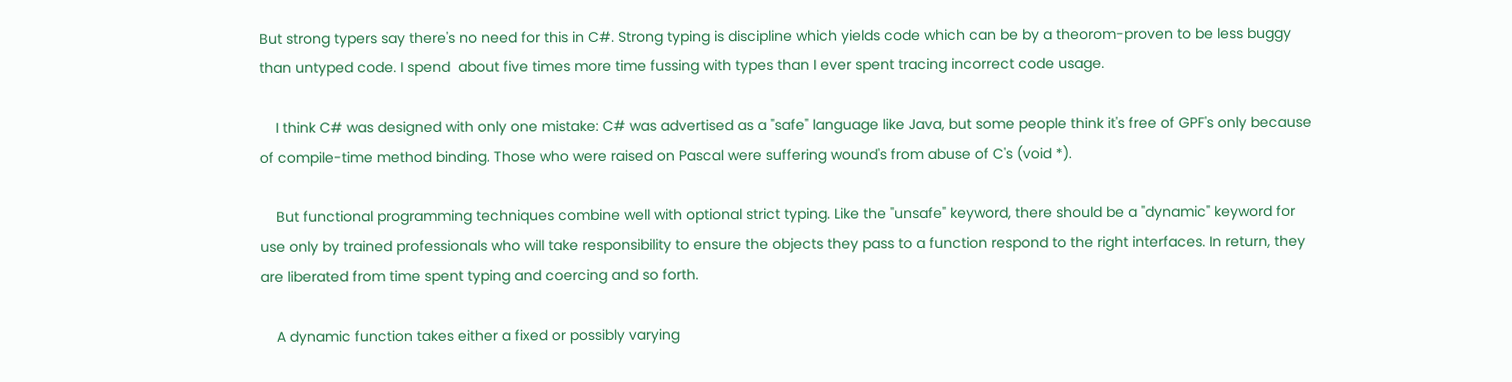But strong typers say there's no need for this in C#. Strong typing is discipline which yields code which can be by a theorom-proven to be less buggy than untyped code. I spend  about five times more time fussing with types than I ever spent tracing incorrect code usage.

    I think C# was designed with only one mistake: C# was advertised as a "safe" language like Java, but some people think it's free of GPF's only because of compile-time method binding. Those who were raised on Pascal were suffering wound's from abuse of C's (void *).

    But functional programming techniques combine well with optional strict typing. Like the "unsafe" keyword, there should be a "dynamic" keyword for use only by trained professionals who will take responsibility to ensure the objects they pass to a function respond to the right interfaces. In return, they are liberated from time spent typing and coercing and so forth.

    A dynamic function takes either a fixed or possibly varying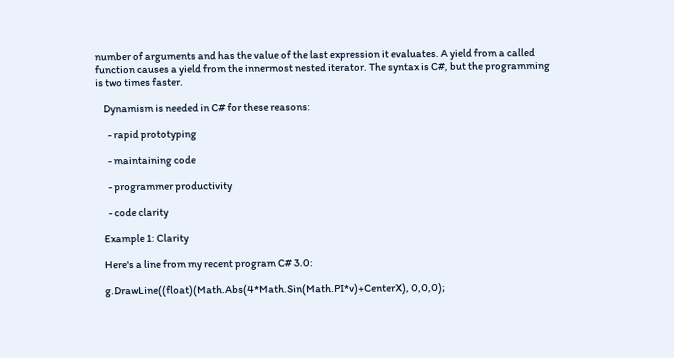number of arguments and has the value of the last expression it evaluates. A yield from a called function causes a yield from the innermost nested iterator. The syntax is C#, but the programming is two times faster.

    Dynamism is needed in C# for these reasons:

      - rapid prototyping

      - maintaining code

      - programmer productivity

      - code clarity

    Example 1: Clarity

    Here's a line from my recent program C# 3.0:

    g.DrawLine((float)(Math.Abs(4*Math.Sin(Math.PI*v)+CenterX), 0,0,0);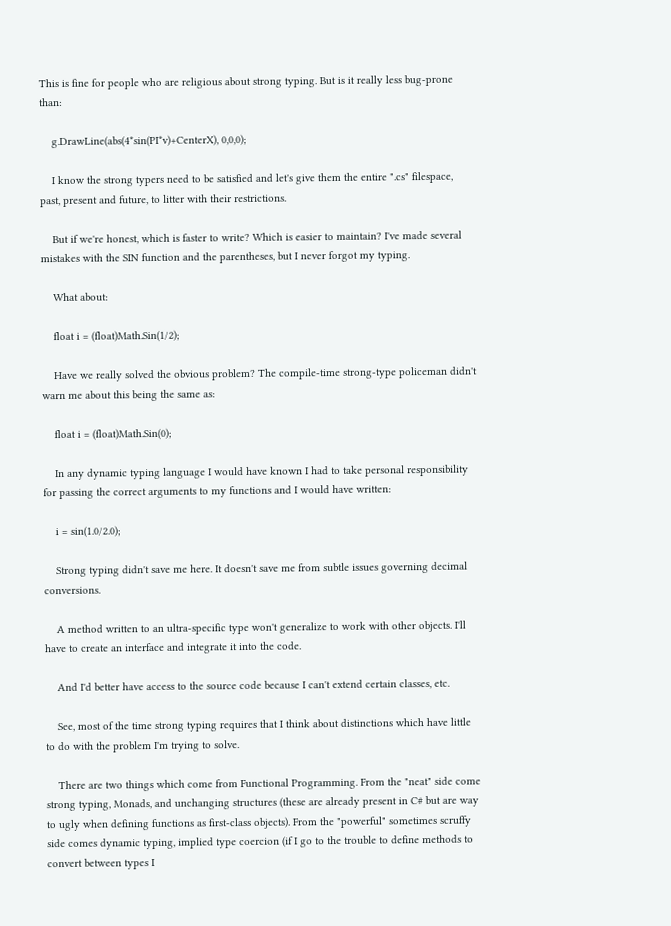This is fine for people who are religious about strong typing. But is it really less bug-prone than:

    g.DrawLine(abs(4*sin(PI*v)+CenterX), 0,0,0);

    I know the strong typers need to be satisfied and let's give them the entire ".cs" filespace, past, present and future, to litter with their restrictions.

    But if we're honest, which is faster to write? Which is easier to maintain? I've made several mistakes with the SIN function and the parentheses, but I never forgot my typing.

    What about:

    float i = (float)Math.Sin(1/2);

    Have we really solved the obvious problem? The compile-time strong-type policeman didn't warn me about this being the same as:

    float i = (float)Math.Sin(0);

    In any dynamic typing language I would have known I had to take personal responsibility for passing the correct arguments to my functions and I would have written:

    i = sin(1.0/2.0);

    Strong typing didn't save me here. It doesn't save me from subtle issues governing decimal conversions.

    A method written to an ultra-specific type won't generalize to work with other objects. I'll have to create an interface and integrate it into the code.

    And I'd better have access to the source code because I can't extend certain classes, etc.

    See, most of the time strong typing requires that I think about distinctions which have little to do with the problem I'm trying to solve.

    There are two things which come from Functional Programming. From the "neat" side come strong typing, Monads, and unchanging structures (these are already present in C# but are way to ugly when defining functions as first-class objects). From the "powerful" sometimes scruffy side comes dynamic typing, implied type coercion (if I go to the trouble to define methods to convert between types I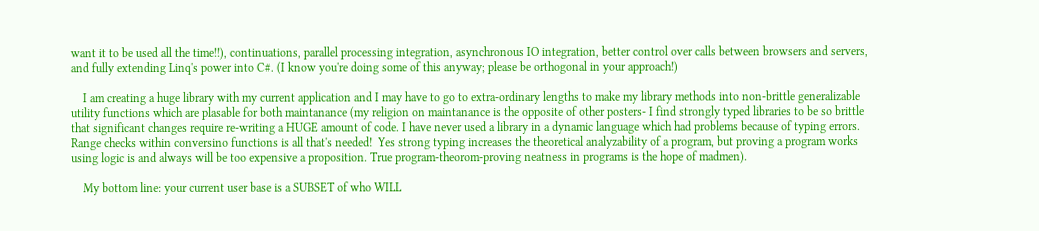want it to be used all the time!!), continuations, parallel processing integration, asynchronous IO integration, better control over calls between browsers and servers, and fully extending Linq's power into C#. (I know you're doing some of this anyway; please be orthogonal in your approach!)

    I am creating a huge library with my current application and I may have to go to extra-ordinary lengths to make my library methods into non-brittle generalizable utility functions which are plasable for both maintanance (my religion on maintanance is the opposite of other posters- I find strongly typed libraries to be so brittle that significant changes require re-writing a HUGE amount of code. I have never used a library in a dynamic language which had problems because of typing errors. Range checks within conversino functions is all that's needed!  Yes strong typing increases the theoretical analyzability of a program, but proving a program works using logic is and always will be too expensive a proposition. True program-theorom-proving neatness in programs is the hope of madmen).

    My bottom line: your current user base is a SUBSET of who WILL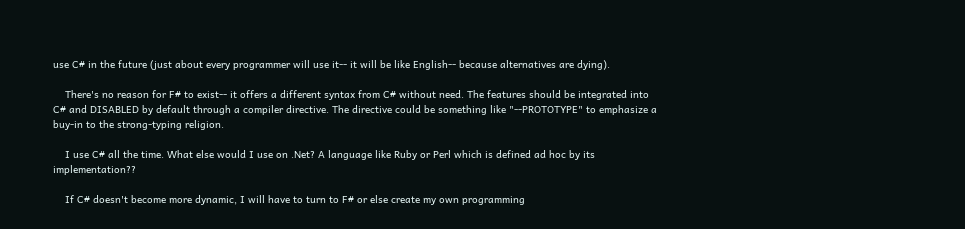use C# in the future (just about every programmer will use it-- it will be like English-- because alternatives are dying).

    There's no reason for F# to exist-- it offers a different syntax from C# without need. The features should be integrated into C# and DISABLED by default through a compiler directive. The directive could be something like "--PROTOTYPE" to emphasize a buy-in to the strong-typing religion.

    I use C# all the time. What else would I use on .Net? A language like Ruby or Perl which is defined ad hoc by its implementation??

    If C# doesn't become more dynamic, I will have to turn to F# or else create my own programming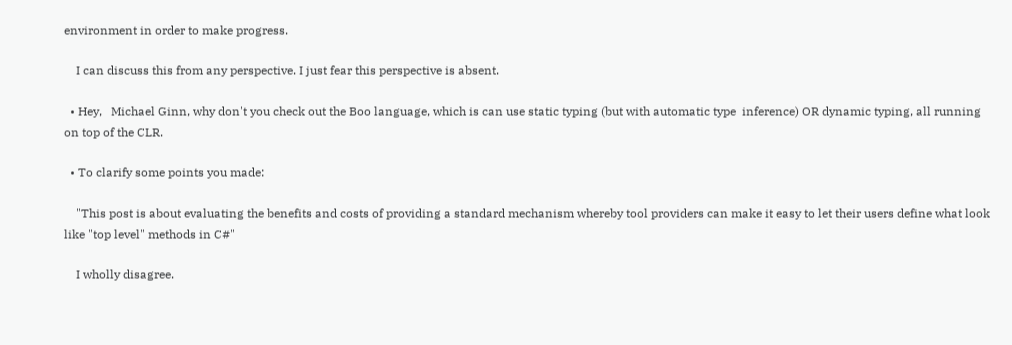environment in order to make progress.

    I can discuss this from any perspective. I just fear this perspective is absent.

  • Hey,   Michael Ginn, why don't you check out the Boo language, which is can use static typing (but with automatic type  inference) OR dynamic typing, all running on top of the CLR.

  • To clarify some points you made:

    "This post is about evaluating the benefits and costs of providing a standard mechanism whereby tool providers can make it easy to let their users define what look like "top level" methods in C#"

    I wholly disagree.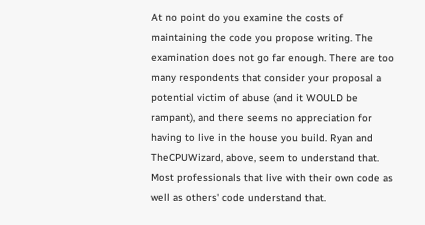At no point do you examine the costs of maintaining the code you propose writing. The examination does not go far enough. There are too many respondents that consider your proposal a potential victim of abuse (and it WOULD be rampant), and there seems no appreciation for having to live in the house you build. Ryan and TheCPUWizard, above, seem to understand that. Most professionals that live with their own code as well as others' code understand that.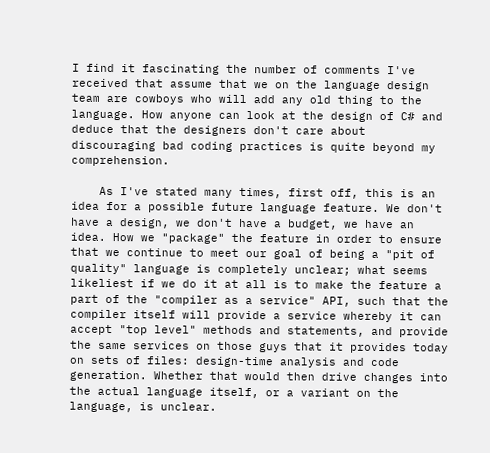I find it fascinating the number of comments I've received that assume that we on the language design team are cowboys who will add any old thing to the language. How anyone can look at the design of C# and deduce that the designers don't care about discouraging bad coding practices is quite beyond my comprehension.

    As I've stated many times, first off, this is an idea for a possible future language feature. We don't have a design, we don't have a budget, we have an idea. How we "package" the feature in order to ensure that we continue to meet our goal of being a "pit of quality" language is completely unclear; what seems likeliest if we do it at all is to make the feature a part of the "compiler as a service" API, such that the compiler itself will provide a service whereby it can accept "top level" methods and statements, and provide the same services on those guys that it provides today on sets of files: design-time analysis and code generation. Whether that would then drive changes into the actual language itself, or a variant on the language, is unclear.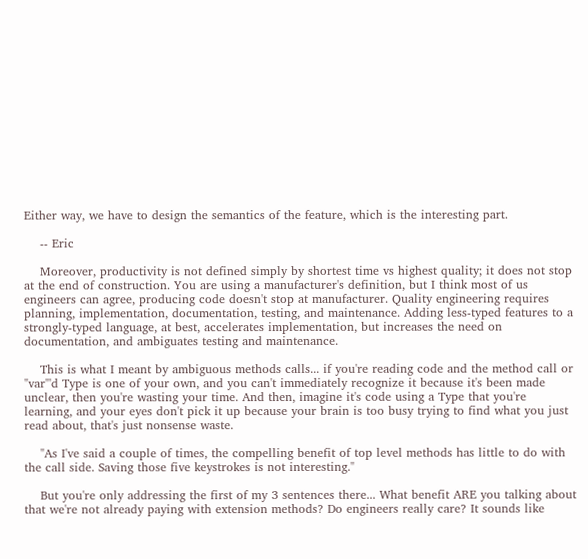Either way, we have to design the semantics of the feature, which is the interesting part.

    -- Eric

    Moreover, productivity is not defined simply by shortest time vs highest quality; it does not stop at the end of construction. You are using a manufacturer's definition, but I think most of us engineers can agree, producing code doesn't stop at manufacturer. Quality engineering requires planning, implementation, documentation, testing, and maintenance. Adding less-typed features to a strongly-typed language, at best, accelerates implementation, but increases the need on documentation, and ambiguates testing and maintenance.

    This is what I meant by ambiguous methods calls... if you're reading code and the method call or "var"'d Type is one of your own, and you can't immediately recognize it because it's been made unclear, then you're wasting your time. And then, imagine it's code using a Type that you're learning, and your eyes don't pick it up because your brain is too busy trying to find what you just read about, that's just nonsense waste.

    "As I've said a couple of times, the compelling benefit of top level methods has little to do with the call side. Saving those five keystrokes is not interesting."

    But you're only addressing the first of my 3 sentences there... What benefit ARE you talking about that we're not already paying with extension methods? Do engineers really care? It sounds like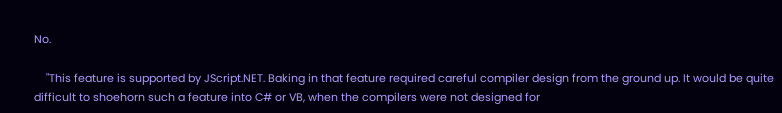No.

    "This feature is supported by JScript.NET. Baking in that feature required careful compiler design from the ground up. It would be quite difficult to shoehorn such a feature into C# or VB, when the compilers were not designed for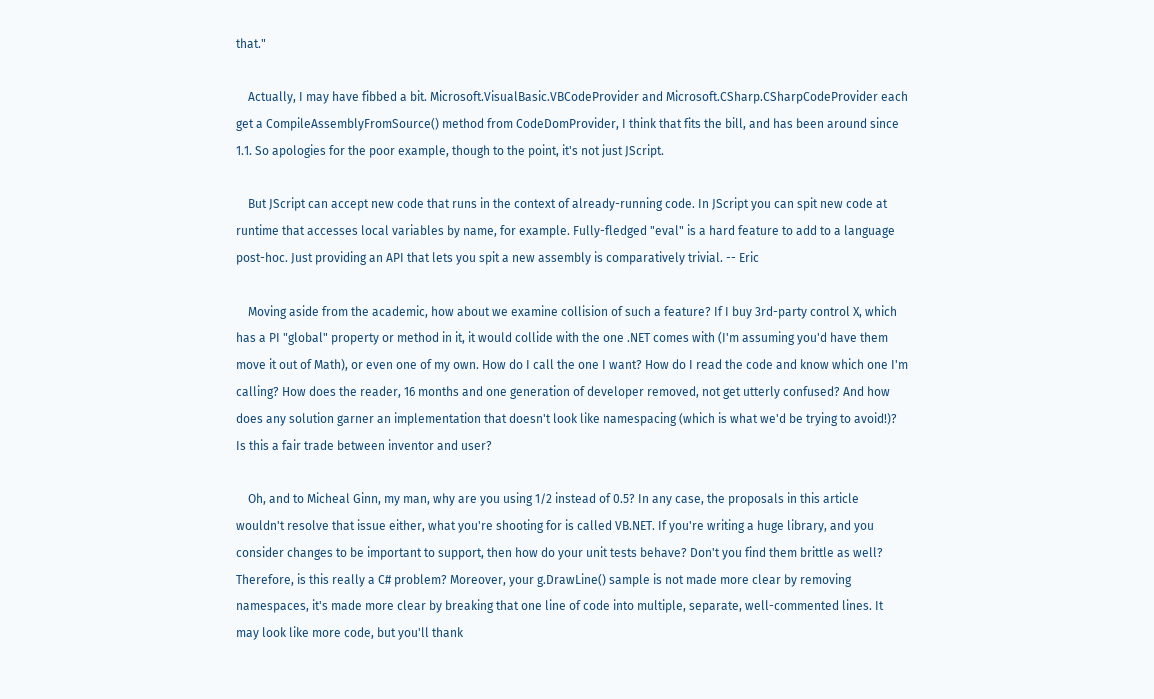that."

    Actually, I may have fibbed a bit. Microsoft.VisualBasic.VBCodeProvider and Microsoft.CSharp.CSharpCodeProvider each get a CompileAssemblyFromSource() method from CodeDomProvider, I think that fits the bill, and has been around since 1.1. So apologies for the poor example, though to the point, it's not just JScript.

    But JScript can accept new code that runs in the context of already-running code. In JScript you can spit new code at runtime that accesses local variables by name, for example. Fully-fledged "eval" is a hard feature to add to a language post-hoc. Just providing an API that lets you spit a new assembly is comparatively trivial. -- Eric

    Moving aside from the academic, how about we examine collision of such a feature? If I buy 3rd-party control X, which has a PI "global" property or method in it, it would collide with the one .NET comes with (I'm assuming you'd have them move it out of Math), or even one of my own. How do I call the one I want? How do I read the code and know which one I'm calling? How does the reader, 16 months and one generation of developer removed, not get utterly confused? And how does any solution garner an implementation that doesn't look like namespacing (which is what we'd be trying to avoid!)? Is this a fair trade between inventor and user?

    Oh, and to Micheal Ginn, my man, why are you using 1/2 instead of 0.5? In any case, the proposals in this article wouldn't resolve that issue either, what you're shooting for is called VB.NET. If you're writing a huge library, and you consider changes to be important to support, then how do your unit tests behave? Don't you find them brittle as well? Therefore, is this really a C# problem? Moreover, your g.DrawLine() sample is not made more clear by removing namespaces, it's made more clear by breaking that one line of code into multiple, separate, well-commented lines. It may look like more code, but you'll thank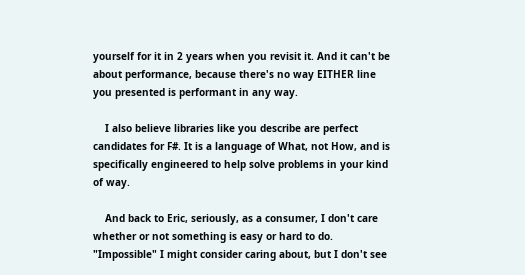yourself for it in 2 years when you revisit it. And it can't be about performance, because there's no way EITHER line you presented is performant in any way.

    I also believe libraries like you describe are perfect candidates for F#. It is a language of What, not How, and is specifically engineered to help solve problems in your kind of way.

    And back to Eric, seriously, as a consumer, I don't care whether or not something is easy or hard to do. "Impossible" I might consider caring about, but I don't see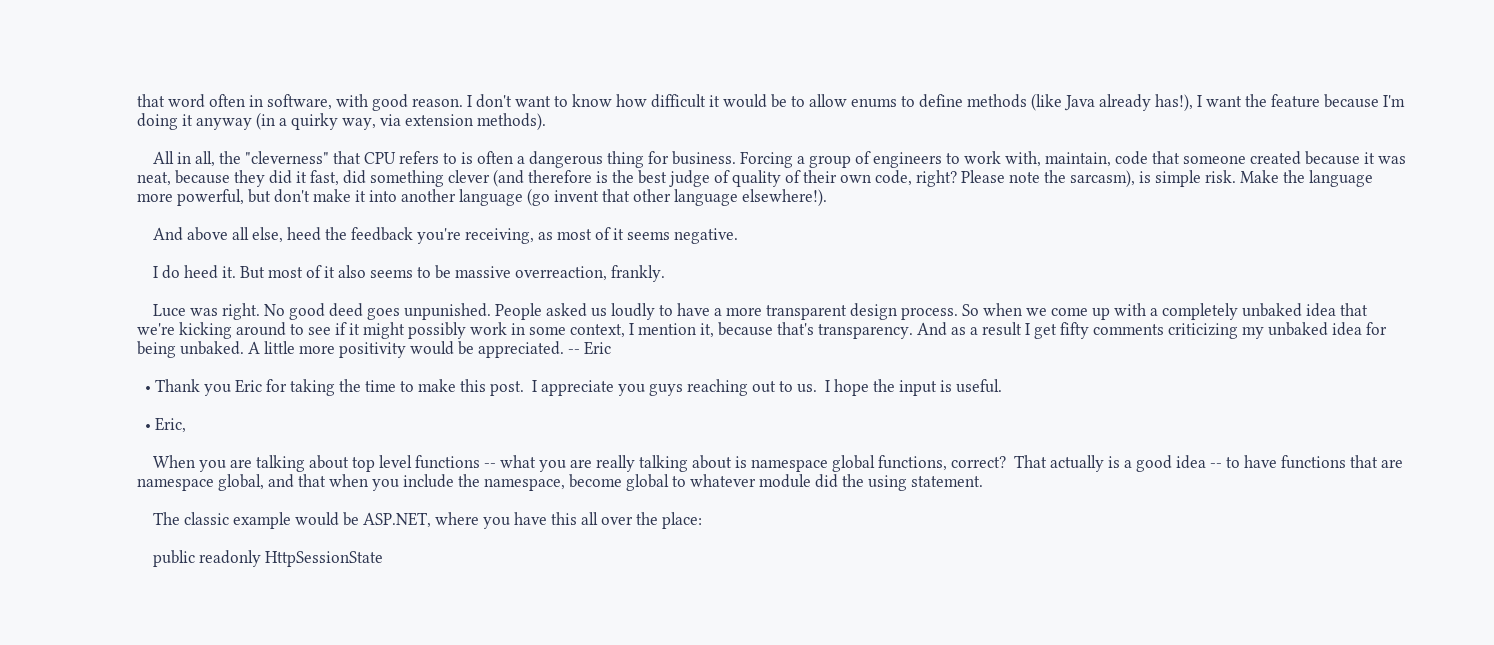that word often in software, with good reason. I don't want to know how difficult it would be to allow enums to define methods (like Java already has!), I want the feature because I'm doing it anyway (in a quirky way, via extension methods).

    All in all, the "cleverness" that CPU refers to is often a dangerous thing for business. Forcing a group of engineers to work with, maintain, code that someone created because it was neat, because they did it fast, did something clever (and therefore is the best judge of quality of their own code, right? Please note the sarcasm), is simple risk. Make the language more powerful, but don't make it into another language (go invent that other language elsewhere!).

    And above all else, heed the feedback you're receiving, as most of it seems negative.

    I do heed it. But most of it also seems to be massive overreaction, frankly.

    Luce was right. No good deed goes unpunished. People asked us loudly to have a more transparent design process. So when we come up with a completely unbaked idea that we're kicking around to see if it might possibly work in some context, I mention it, because that's transparency. And as a result I get fifty comments criticizing my unbaked idea for being unbaked. A little more positivity would be appreciated. -- Eric

  • Thank you Eric for taking the time to make this post.  I appreciate you guys reaching out to us.  I hope the input is useful.

  • Eric,

    When you are talking about top level functions -- what you are really talking about is namespace global functions, correct?  That actually is a good idea -- to have functions that are namespace global, and that when you include the namespace, become global to whatever module did the using statement.

    The classic example would be ASP.NET, where you have this all over the place:

    public readonly HttpSessionState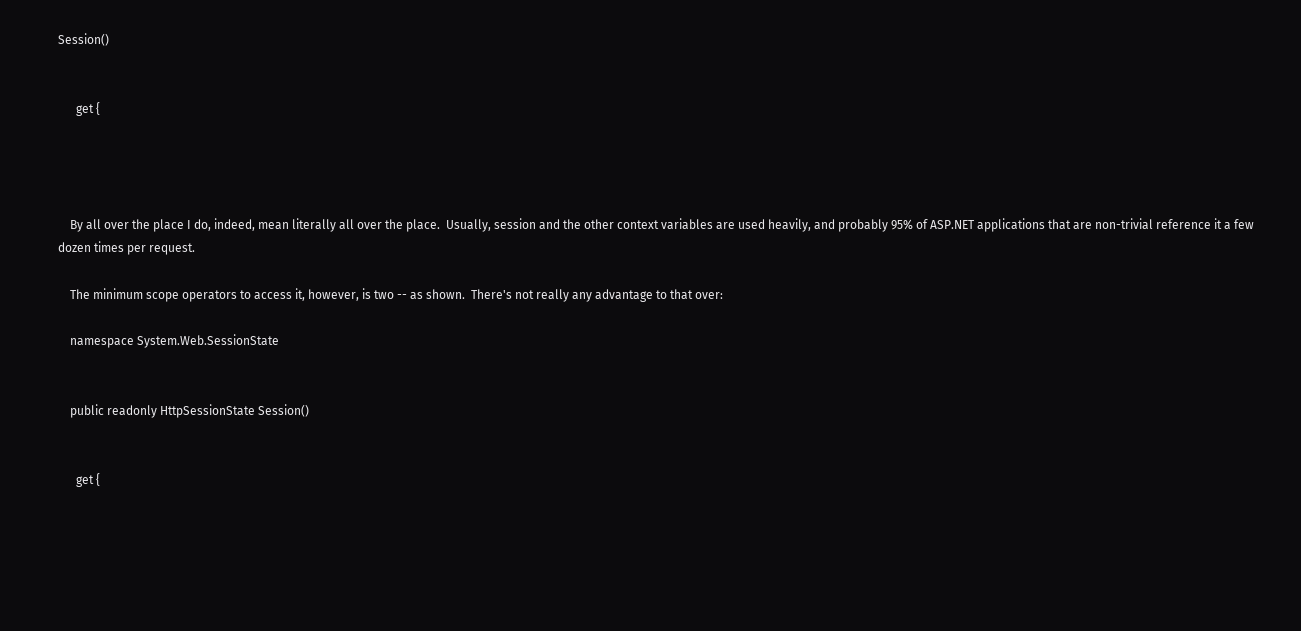Session()


      get {




    By all over the place I do, indeed, mean literally all over the place.  Usually, session and the other context variables are used heavily, and probably 95% of ASP.NET applications that are non-trivial reference it a few dozen times per request.

    The minimum scope operators to access it, however, is two -- as shown.  There's not really any advantage to that over:

    namespace System.Web.SessionState


    public readonly HttpSessionState Session()


      get {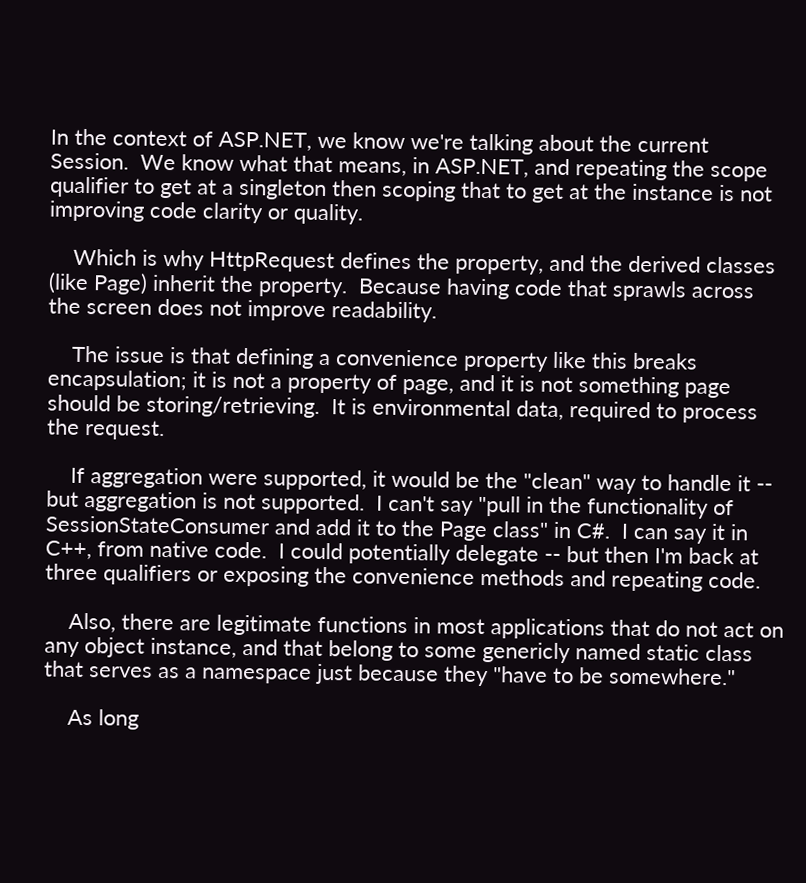In the context of ASP.NET, we know we're talking about the current Session.  We know what that means, in ASP.NET, and repeating the scope qualifier to get at a singleton then scoping that to get at the instance is not improving code clarity or quality.

    Which is why HttpRequest defines the property, and the derived classes (like Page) inherit the property.  Because having code that sprawls across the screen does not improve readability.

    The issue is that defining a convenience property like this breaks encapsulation; it is not a property of page, and it is not something page should be storing/retrieving.  It is environmental data, required to process the request.

    If aggregation were supported, it would be the "clean" way to handle it -- but aggregation is not supported.  I can't say "pull in the functionality of SessionStateConsumer and add it to the Page class" in C#.  I can say it in C++, from native code.  I could potentially delegate -- but then I'm back at three qualifiers or exposing the convenience methods and repeating code.

    Also, there are legitimate functions in most applications that do not act on any object instance, and that belong to some genericly named static class that serves as a namespace just because they "have to be somewhere."

    As long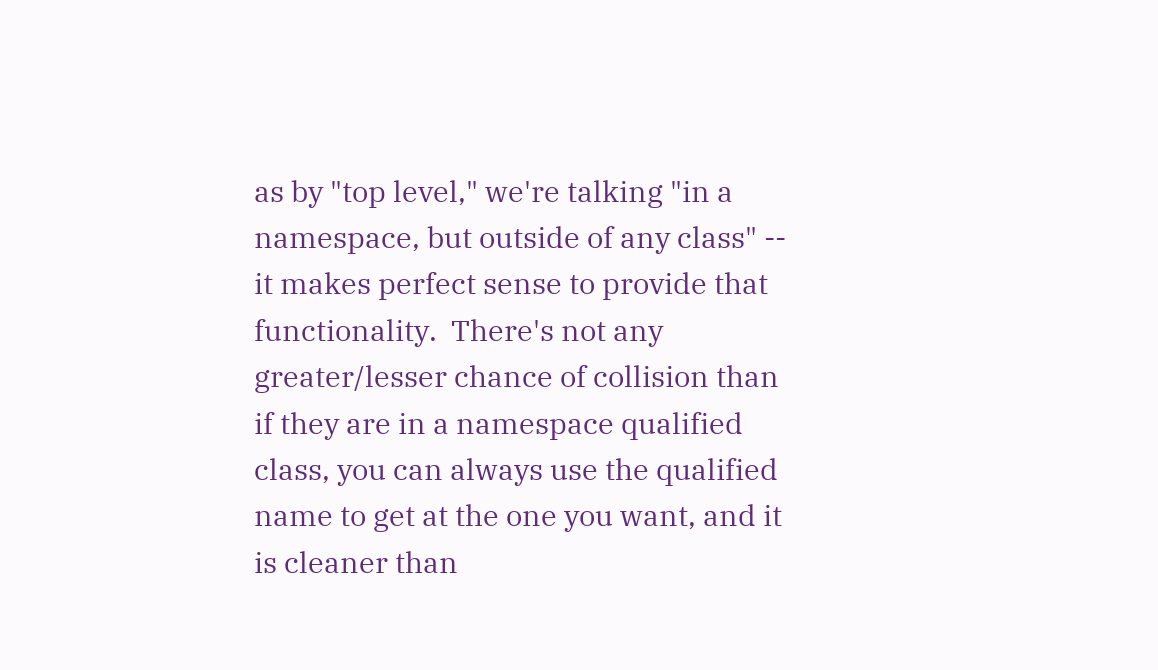as by "top level," we're talking "in a namespace, but outside of any class" -- it makes perfect sense to provide that functionality.  There's not any greater/lesser chance of collision than if they are in a namespace qualified class, you can always use the qualified name to get at the one you want, and it is cleaner than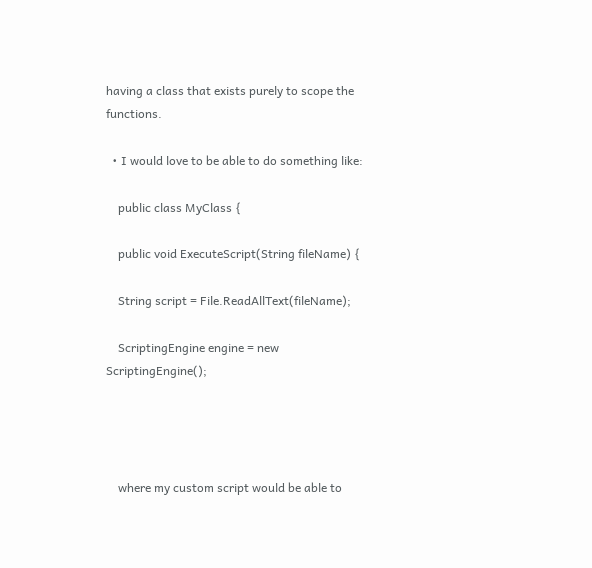having a class that exists purely to scope the functions.

  • I would love to be able to do something like:

    public class MyClass {

    public void ExecuteScript(String fileName) {

    String script = File.ReadAllText(fileName);

    ScriptingEngine engine = new ScriptingEngine();




    where my custom script would be able to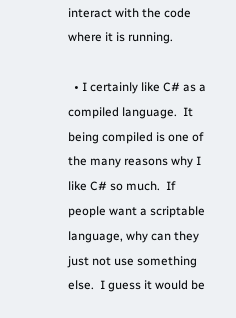interact with the code where it is running.

  • I certainly like C# as a compiled language.  It being compiled is one of the many reasons why I like C# so much.  If people want a scriptable language, why can they just not use something else.  I guess it would be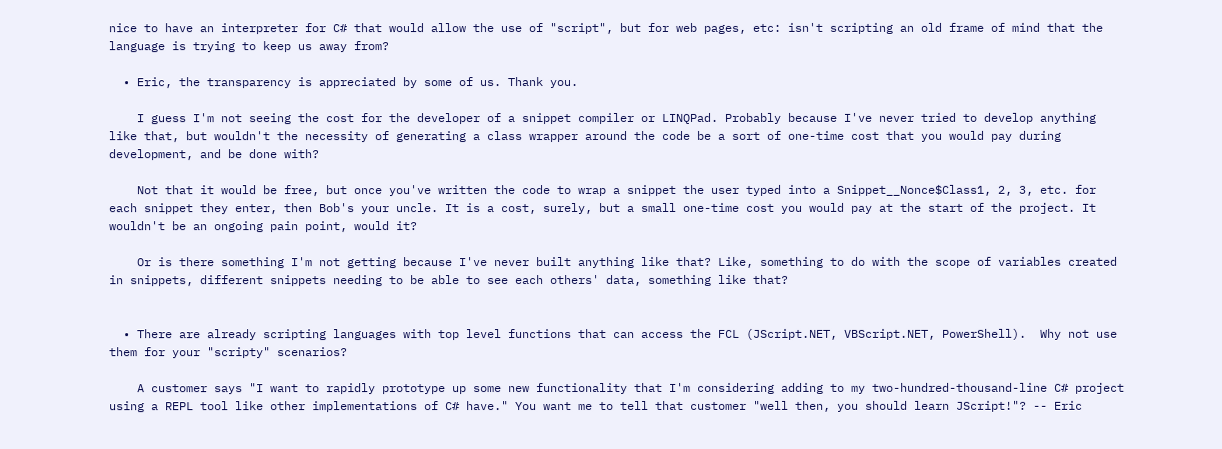nice to have an interpreter for C# that would allow the use of "script", but for web pages, etc: isn't scripting an old frame of mind that the language is trying to keep us away from?

  • Eric, the transparency is appreciated by some of us. Thank you.

    I guess I'm not seeing the cost for the developer of a snippet compiler or LINQPad. Probably because I've never tried to develop anything like that, but wouldn't the necessity of generating a class wrapper around the code be a sort of one-time cost that you would pay during development, and be done with?

    Not that it would be free, but once you've written the code to wrap a snippet the user typed into a Snippet__Nonce$Class1, 2, 3, etc. for each snippet they enter, then Bob's your uncle. It is a cost, surely, but a small one-time cost you would pay at the start of the project. It wouldn't be an ongoing pain point, would it?

    Or is there something I'm not getting because I've never built anything like that? Like, something to do with the scope of variables created in snippets, different snippets needing to be able to see each others' data, something like that?


  • There are already scripting languages with top level functions that can access the FCL (JScript.NET, VBScript.NET, PowerShell).  Why not use them for your "scripty" scenarios?

    A customer says "I want to rapidly prototype up some new functionality that I'm considering adding to my two-hundred-thousand-line C# project using a REPL tool like other implementations of C# have." You want me to tell that customer "well then, you should learn JScript!"? -- Eric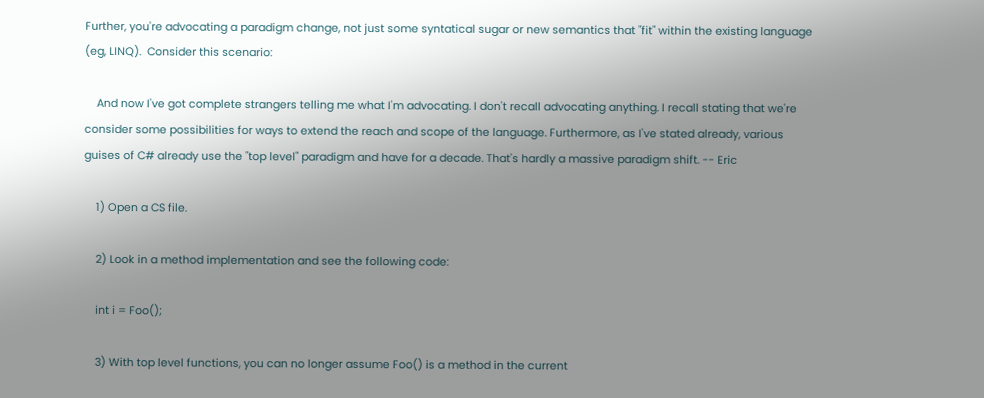Further, you're advocating a paradigm change, not just some syntatical sugar or new semantics that "fit" within the existing language (eg, LINQ).  Consider this scenario:

    And now I've got complete strangers telling me what I'm advocating. I don't recall advocating anything. I recall stating that we're consider some possibilities for ways to extend the reach and scope of the language. Furthermore, as I've stated already, various guises of C# already use the "top level" paradigm and have for a decade. That's hardly a massive paradigm shift. -- Eric

    1) Open a CS file.

    2) Look in a method implementation and see the following code:

    int i = Foo();

    3) With top level functions, you can no longer assume Foo() is a method in the current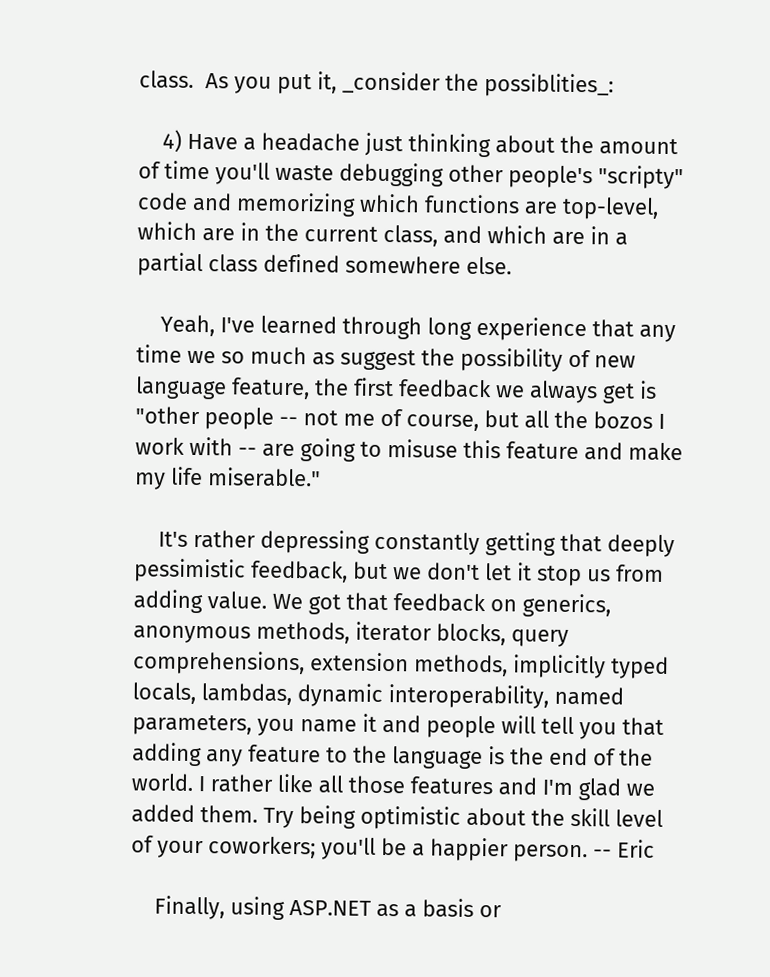class.  As you put it, _consider the possiblities_:

    4) Have a headache just thinking about the amount of time you'll waste debugging other people's "scripty" code and memorizing which functions are top-level, which are in the current class, and which are in a partial class defined somewhere else.

    Yeah, I've learned through long experience that any time we so much as suggest the possibility of new language feature, the first feedback we always get is "other people -- not me of course, but all the bozos I work with -- are going to misuse this feature and make my life miserable."

    It's rather depressing constantly getting that deeply pessimistic feedback, but we don't let it stop us from adding value. We got that feedback on generics, anonymous methods, iterator blocks, query comprehensions, extension methods, implicitly typed locals, lambdas, dynamic interoperability, named parameters, you name it and people will tell you that adding any feature to the language is the end of the world. I rather like all those features and I'm glad we added them. Try being optimistic about the skill level of your coworkers; you'll be a happier person. -- Eric

    Finally, using ASP.NET as a basis or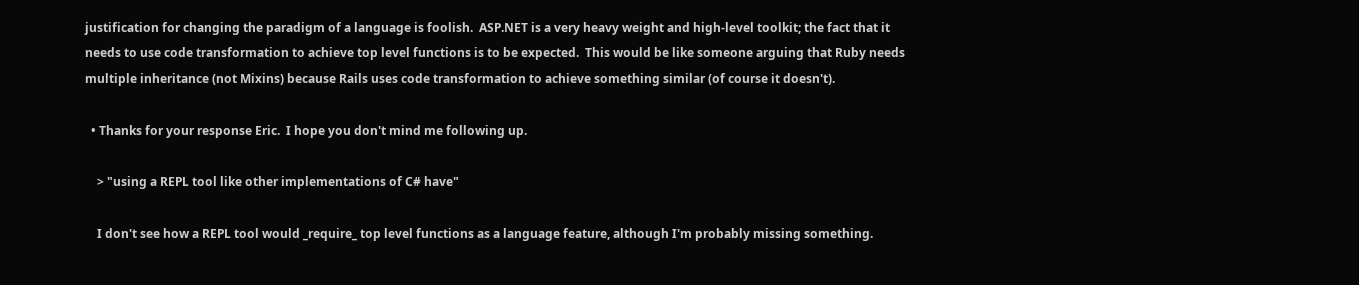justification for changing the paradigm of a language is foolish.  ASP.NET is a very heavy weight and high-level toolkit; the fact that it needs to use code transformation to achieve top level functions is to be expected.  This would be like someone arguing that Ruby needs multiple inheritance (not Mixins) because Rails uses code transformation to achieve something similar (of course it doesn't).

  • Thanks for your response Eric.  I hope you don't mind me following up.

    > "using a REPL tool like other implementations of C# have"

    I don't see how a REPL tool would _require_ top level functions as a language feature, although I'm probably missing something.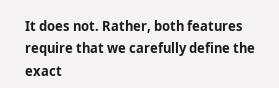It does not. Rather, both features require that we carefully define the exact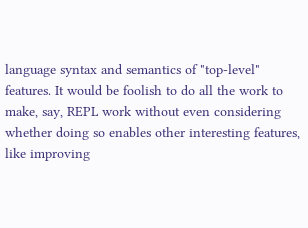language syntax and semantics of "top-level" features. It would be foolish to do all the work to make, say, REPL work without even considering whether doing so enables other interesting features, like improving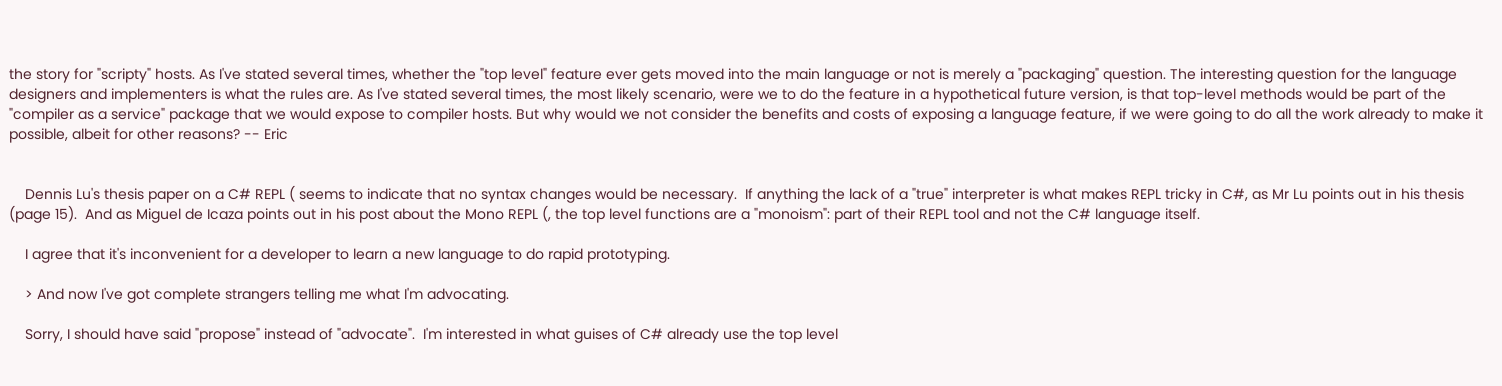the story for "scripty" hosts. As I've stated several times, whether the "top level" feature ever gets moved into the main language or not is merely a "packaging" question. The interesting question for the language designers and implementers is what the rules are. As I've stated several times, the most likely scenario, were we to do the feature in a hypothetical future version, is that top-level methods would be part of the "compiler as a service" package that we would expose to compiler hosts. But why would we not consider the benefits and costs of exposing a language feature, if we were going to do all the work already to make it possible, albeit for other reasons? -- Eric


    Dennis Lu's thesis paper on a C# REPL ( seems to indicate that no syntax changes would be necessary.  If anything the lack of a "true" interpreter is what makes REPL tricky in C#, as Mr Lu points out in his thesis (page 15).  And as Miguel de Icaza points out in his post about the Mono REPL (, the top level functions are a "monoism": part of their REPL tool and not the C# language itself.

    I agree that it's inconvenient for a developer to learn a new language to do rapid prototyping.

    > And now I've got complete strangers telling me what I'm advocating.

    Sorry, I should have said "propose" instead of "advocate".  I'm interested in what guises of C# already use the top level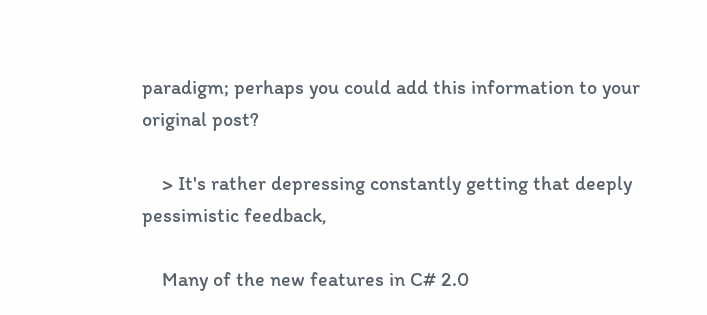paradigm; perhaps you could add this information to your original post?

    > It's rather depressing constantly getting that deeply pessimistic feedback,

    Many of the new features in C# 2.0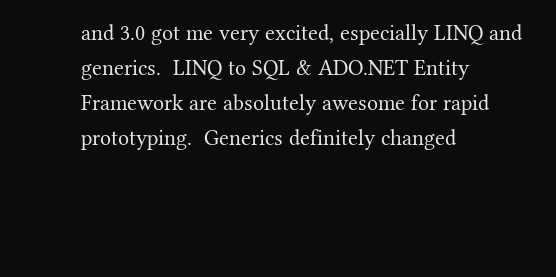and 3.0 got me very excited, especially LINQ and generics.  LINQ to SQL & ADO.NET Entity Framework are absolutely awesome for rapid prototyping.  Generics definitely changed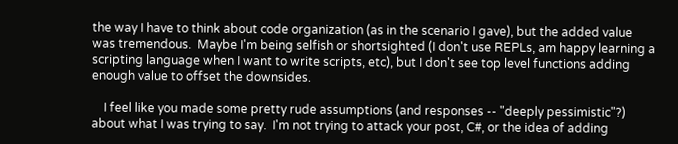the way I have to think about code organization (as in the scenario I gave), but the added value was tremendous.  Maybe I'm being selfish or shortsighted (I don't use REPLs, am happy learning a scripting language when I want to write scripts, etc), but I don't see top level functions adding enough value to offset the downsides.

    I feel like you made some pretty rude assumptions (and responses -- "deeply pessimistic"?) about what I was trying to say.  I'm not trying to attack your post, C#, or the idea of adding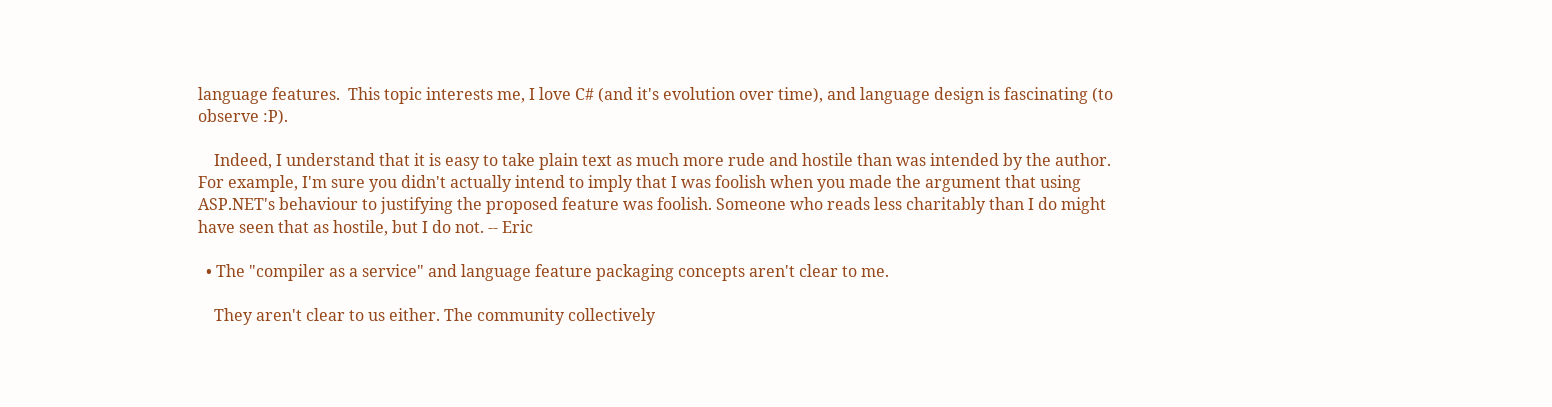language features.  This topic interests me, I love C# (and it's evolution over time), and language design is fascinating (to observe :P).

    Indeed, I understand that it is easy to take plain text as much more rude and hostile than was intended by the author. For example, I'm sure you didn't actually intend to imply that I was foolish when you made the argument that using ASP.NET's behaviour to justifying the proposed feature was foolish. Someone who reads less charitably than I do might have seen that as hostile, but I do not. -- Eric

  • The "compiler as a service" and language feature packaging concepts aren't clear to me.

    They aren't clear to us either. The community collectively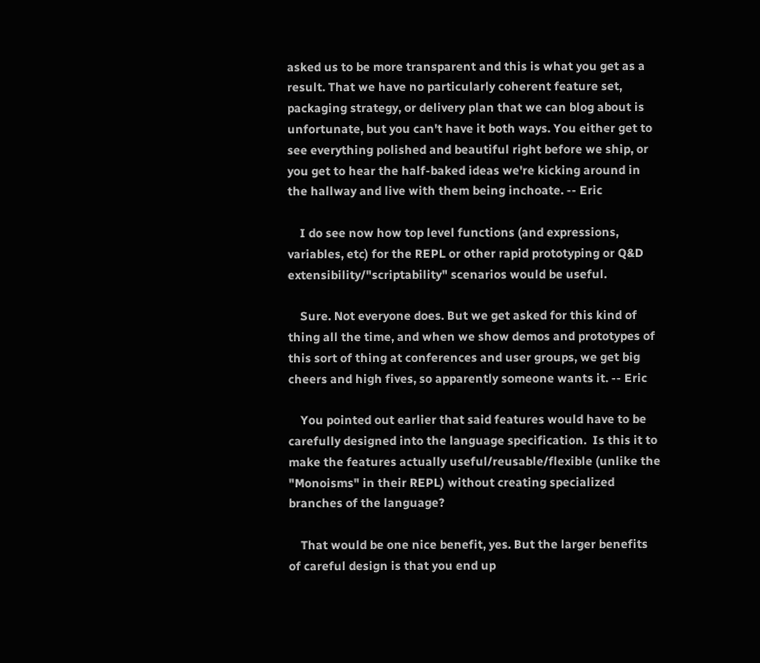asked us to be more transparent and this is what you get as a result. That we have no particularly coherent feature set, packaging strategy, or delivery plan that we can blog about is unfortunate, but you can't have it both ways. You either get to see everything polished and beautiful right before we ship, or you get to hear the half-baked ideas we're kicking around in the hallway and live with them being inchoate. -- Eric

    I do see now how top level functions (and expressions, variables, etc) for the REPL or other rapid prototyping or Q&D extensibility/"scriptability" scenarios would be useful.

    Sure. Not everyone does. But we get asked for this kind of thing all the time, and when we show demos and prototypes of this sort of thing at conferences and user groups, we get big cheers and high fives, so apparently someone wants it. -- Eric

    You pointed out earlier that said features would have to be carefully designed into the language specification.  Is this it to make the features actually useful/reusable/flexible (unlike the "Monoisms" in their REPL) without creating specialized branches of the language?

    That would be one nice benefit, yes. But the larger benefits of careful design is that you end up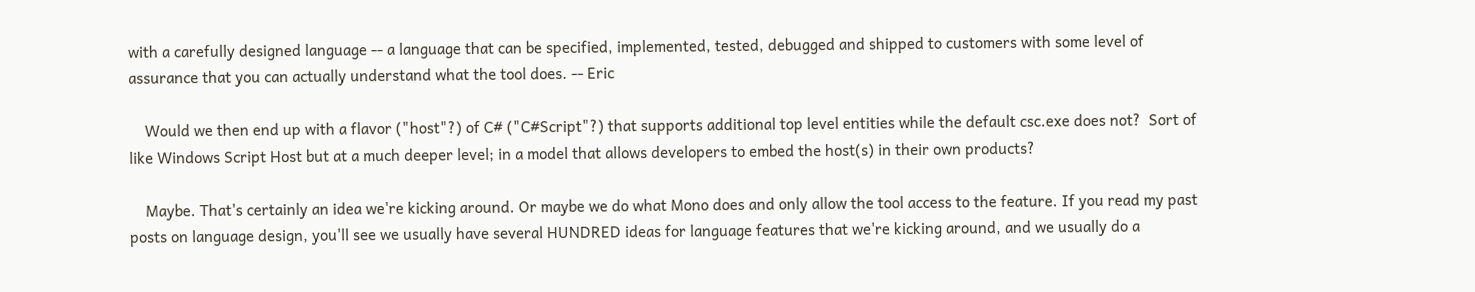with a carefully designed language -- a language that can be specified, implemented, tested, debugged and shipped to customers with some level of assurance that you can actually understand what the tool does. -- Eric

    Would we then end up with a flavor ("host"?) of C# ("C#Script"?) that supports additional top level entities while the default csc.exe does not?  Sort of like Windows Script Host but at a much deeper level; in a model that allows developers to embed the host(s) in their own products?

    Maybe. That's certainly an idea we're kicking around. Or maybe we do what Mono does and only allow the tool access to the feature. If you read my past posts on language design, you'll see we usually have several HUNDRED ideas for language features that we're kicking around, and we usually do a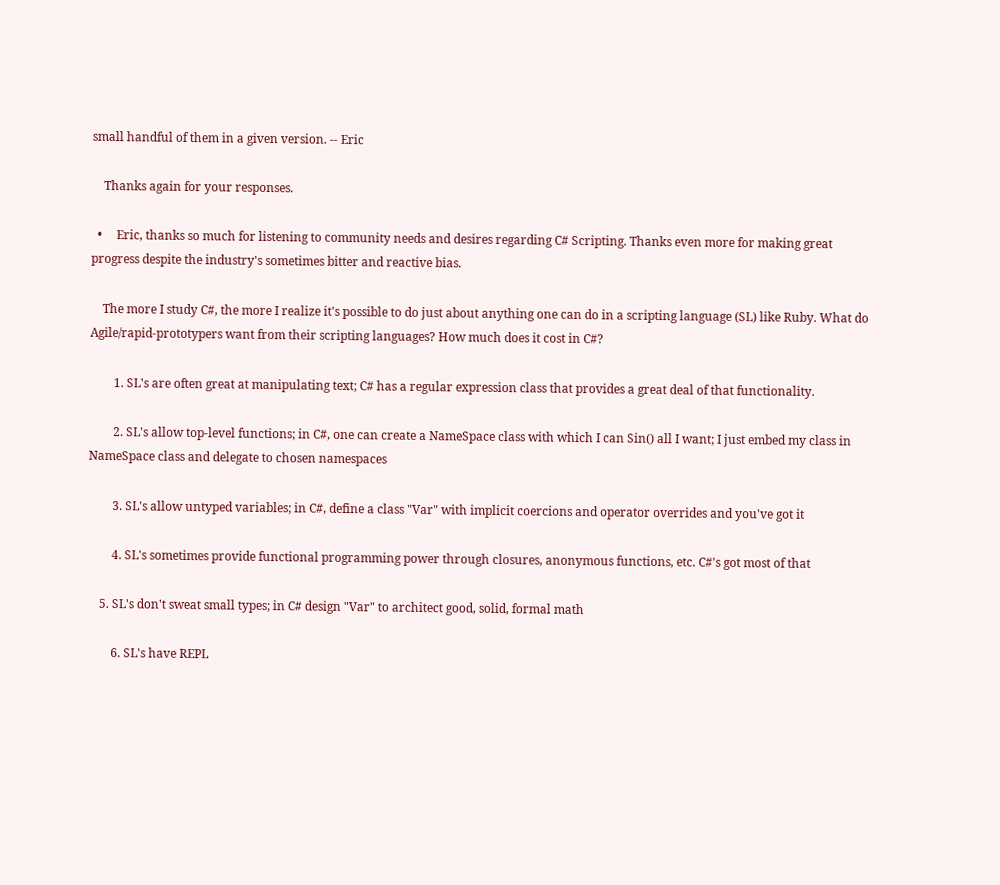small handful of them in a given version. -- Eric

    Thanks again for your responses.

  •     Eric, thanks so much for listening to community needs and desires regarding C# Scripting. Thanks even more for making great progress despite the industry's sometimes bitter and reactive bias.

    The more I study C#, the more I realize it's possible to do just about anything one can do in a scripting language (SL) like Ruby. What do Agile/rapid-prototypers want from their scripting languages? How much does it cost in C#?

        1. SL's are often great at manipulating text; C# has a regular expression class that provides a great deal of that functionality.

        2. SL's allow top-level functions; in C#, one can create a NameSpace class with which I can Sin() all I want; I just embed my class in NameSpace class and delegate to chosen namespaces

        3. SL's allow untyped variables; in C#, define a class "Var" with implicit coercions and operator overrides and you've got it

        4. SL's sometimes provide functional programming power through closures, anonymous functions, etc. C#'s got most of that

    5. SL's don't sweat small types; in C# design "Var" to architect good, solid, formal math

        6. SL's have REPL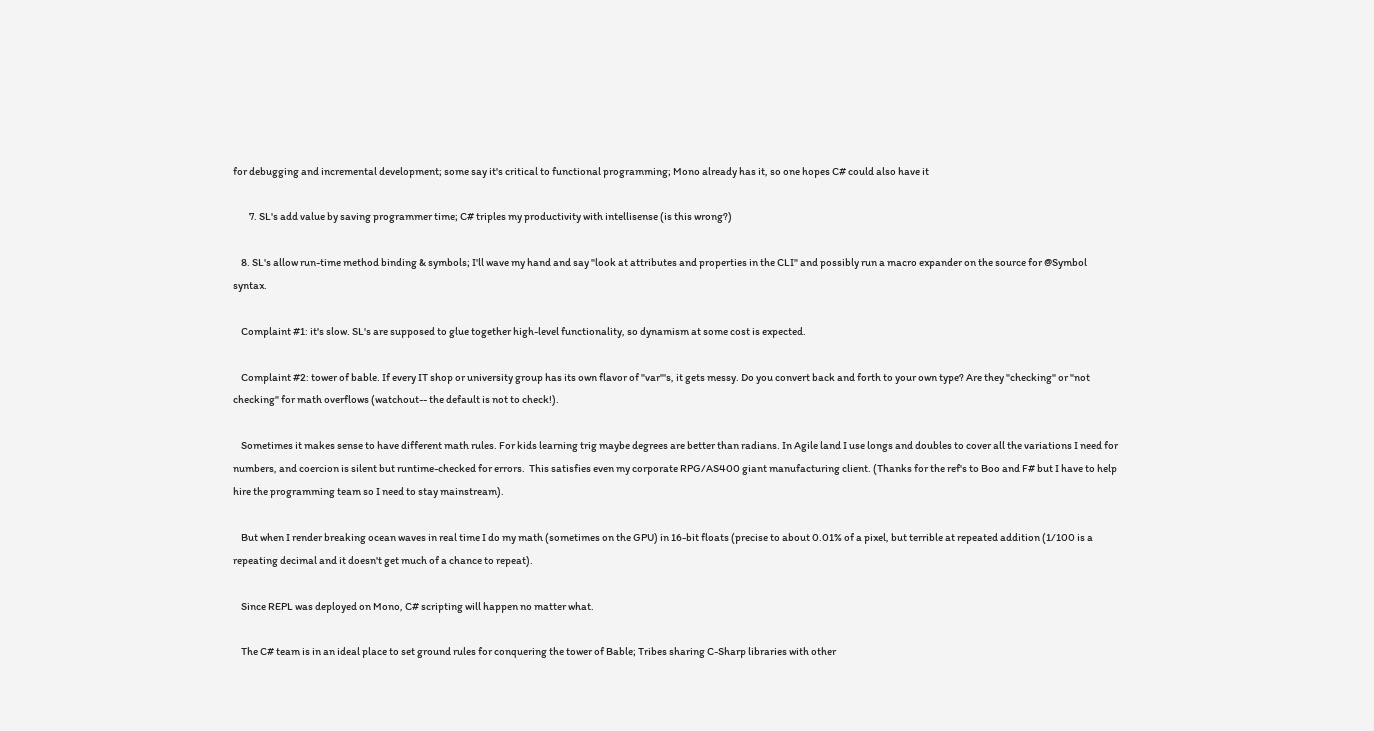for debugging and incremental development; some say it's critical to functional programming; Mono already has it, so one hopes C# could also have it

        7. SL's add value by saving programmer time; C# triples my productivity with intellisense (is this wrong?)

    8. SL's allow run-time method binding & symbols; I'll wave my hand and say "look at attributes and properties in the CLI" and possibly run a macro expander on the source for @Symbol syntax.

    Complaint #1: it's slow. SL's are supposed to glue together high-level functionality, so dynamism at some cost is expected.

    Complaint #2: tower of bable. If every IT shop or university group has its own flavor of "var"'s, it gets messy. Do you convert back and forth to your own type? Are they "checking" or "not checking" for math overflows (watchout-- the default is not to check!).

    Sometimes it makes sense to have different math rules. For kids learning trig maybe degrees are better than radians. In Agile land I use longs and doubles to cover all the variations I need for numbers, and coercion is silent but runtime-checked for errors.  This satisfies even my corporate RPG/AS400 giant manufacturing client. (Thanks for the ref's to Boo and F# but I have to help hire the programming team so I need to stay mainstream).

    But when I render breaking ocean waves in real time I do my math (sometimes on the GPU) in 16-bit floats (precise to about 0.01% of a pixel, but terrible at repeated addition (1/100 is a repeating decimal and it doesn't get much of a chance to repeat).

    Since REPL was deployed on Mono, C# scripting will happen no matter what.

    The C# team is in an ideal place to set ground rules for conquering the tower of Bable; Tribes sharing C-Sharp libraries with other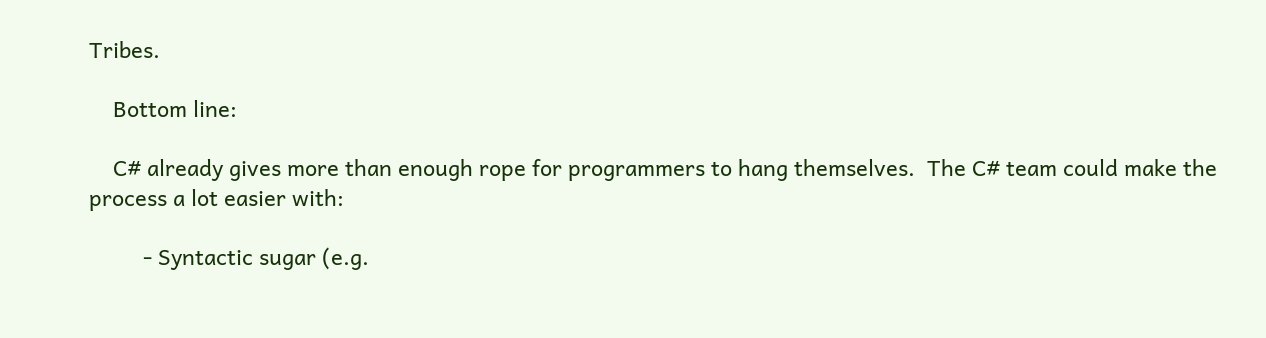Tribes.

    Bottom line:

    C# already gives more than enough rope for programmers to hang themselves.  The C# team could make the process a lot easier with:

         - Syntactic sugar (e.g.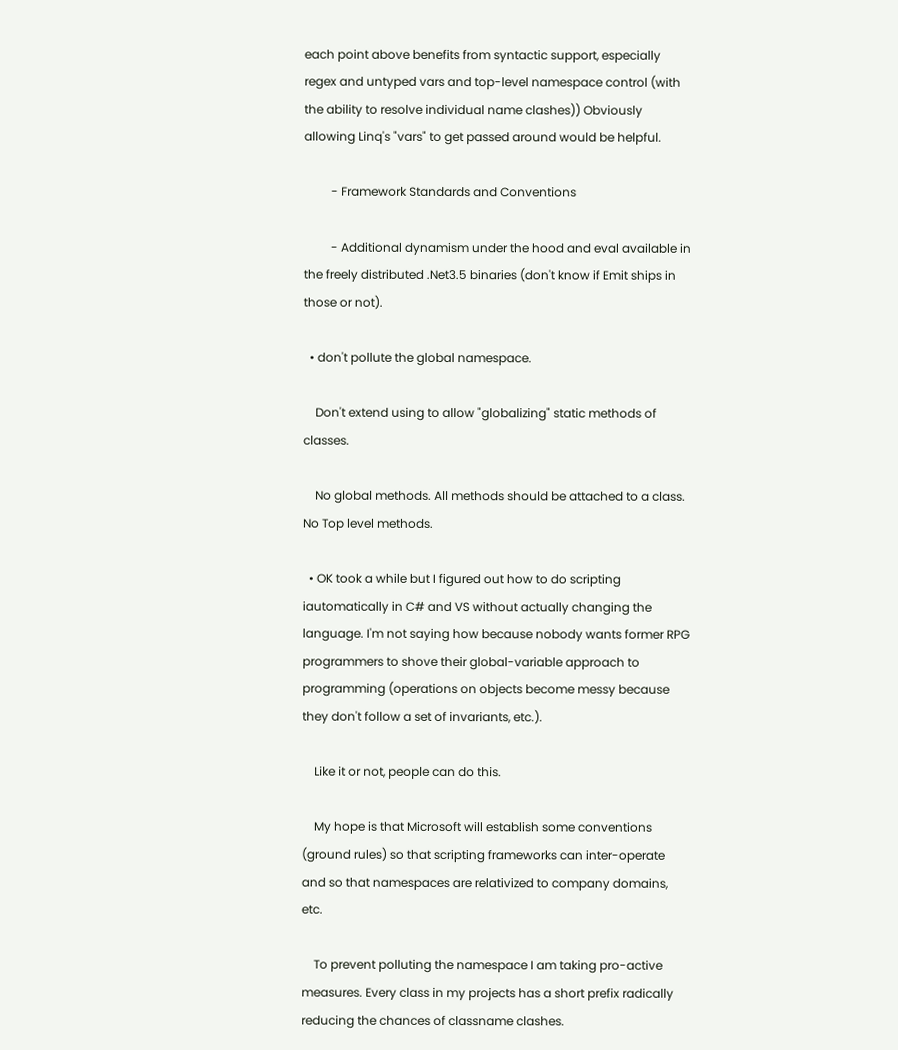each point above benefits from syntactic support, especially regex and untyped vars and top-level namespace control (with the ability to resolve individual name clashes)) Obviously allowing Linq's "vars" to get passed around would be helpful.

         - Framework Standards and Conventions

         - Additional dynamism under the hood and eval available in the freely distributed .Net3.5 binaries (don't know if Emit ships in those or not).

  • don't pollute the global namespace.

    Don't extend using to allow "globalizing" static methods of classes.

    No global methods. All methods should be attached to a class. No Top level methods.

  • OK took a while but I figured out how to do scripting iautomatically in C# and VS without actually changing the language. I'm not saying how because nobody wants former RPG programmers to shove their global-variable approach to programming (operations on objects become messy because they don't follow a set of invariants, etc.).

    Like it or not, people can do this.

    My hope is that Microsoft will establish some conventions (ground rules) so that scripting frameworks can inter-operate and so that namespaces are relativized to company domains, etc.

    To prevent polluting the namespace I am taking pro-active measures. Every class in my projects has a short prefix radically reducing the chances of classname clashes.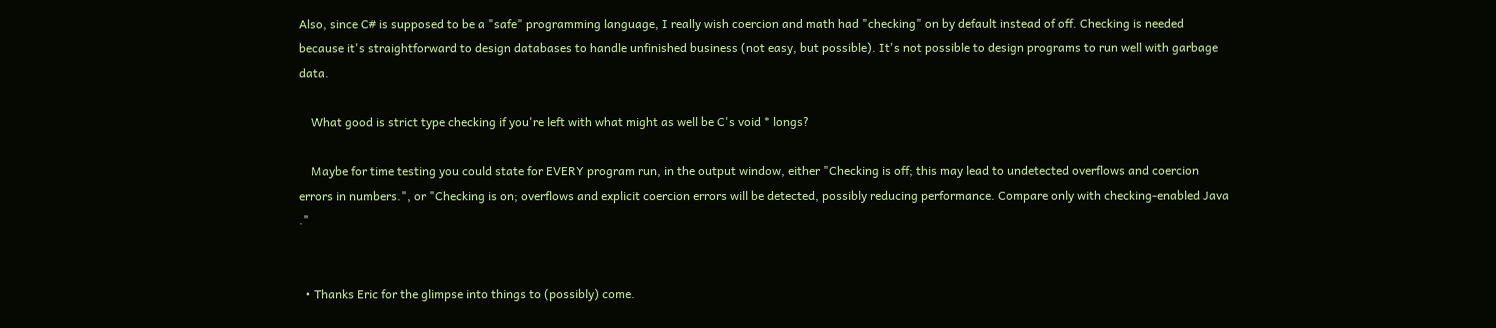Also, since C# is supposed to be a "safe" programming language, I really wish coercion and math had "checking" on by default instead of off. Checking is needed because it's straightforward to design databases to handle unfinished business (not easy, but possible). It's not possible to design programs to run well with garbage data.

    What good is strict type checking if you're left with what might as well be C's void * longs?

    Maybe for time testing you could state for EVERY program run, in the output window, either "Checking is off; this may lead to undetected overflows and coercion errors in numbers.", or "Checking is on; overflows and explicit coercion errors will be detected, possibly reducing performance. Compare only with checking-enabled Java ."


  • Thanks Eric for the glimpse into things to (possibly) come.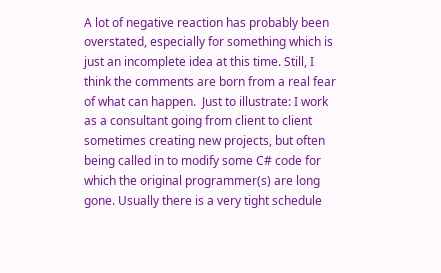A lot of negative reaction has probably been overstated, especially for something which is just an incomplete idea at this time. Still, I think the comments are born from a real fear of what can happen.  Just to illustrate: I work as a consultant going from client to client sometimes creating new projects, but often being called in to modify some C# code for which the original programmer(s) are long gone. Usually there is a very tight schedule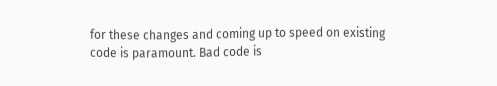for these changes and coming up to speed on existing code is paramount. Bad code is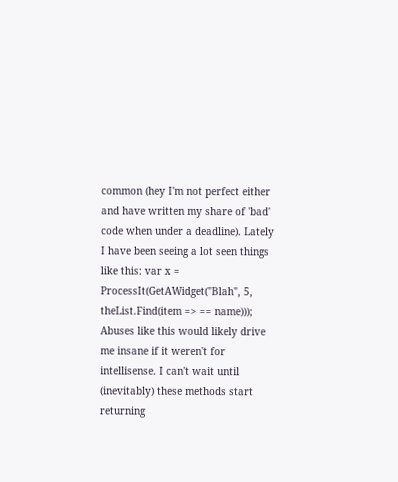common (hey I'm not perfect either and have written my share of 'bad' code when under a deadline). Lately I have been seeing a lot seen things like this: var x = ProcessIt(GetAWidget("Blah", 5, theList.Find(item => == name)));  Abuses like this would likely drive me insane if it weren't for intellisense. I can't wait until (inevitably) these methods start returning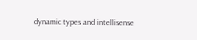dynamic types and intellisense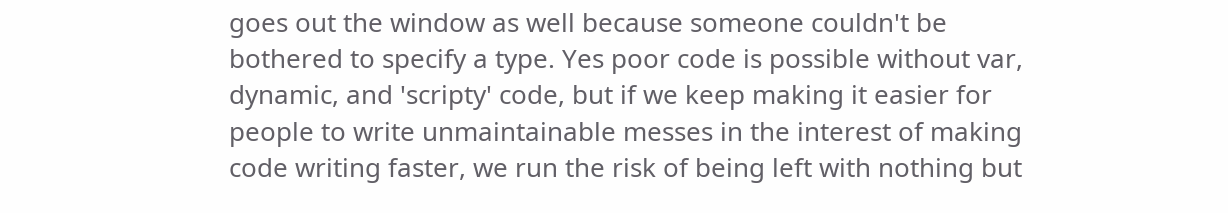goes out the window as well because someone couldn't be bothered to specify a type. Yes poor code is possible without var, dynamic, and 'scripty' code, but if we keep making it easier for people to write unmaintainable messes in the interest of making code writing faster, we run the risk of being left with nothing but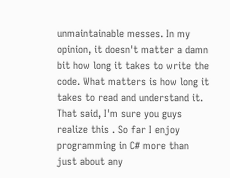unmaintainable messes. In my opinion, it doesn't matter a damn bit how long it takes to write the code. What matters is how long it takes to read and understand it. That said, I'm sure you guys realize this . So far I enjoy programming in C# more than just about any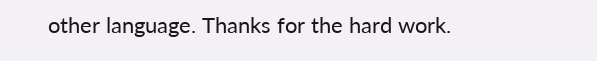other language. Thanks for the hard work.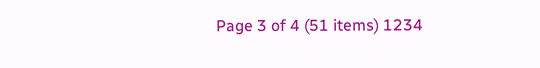Page 3 of 4 (51 items) 1234